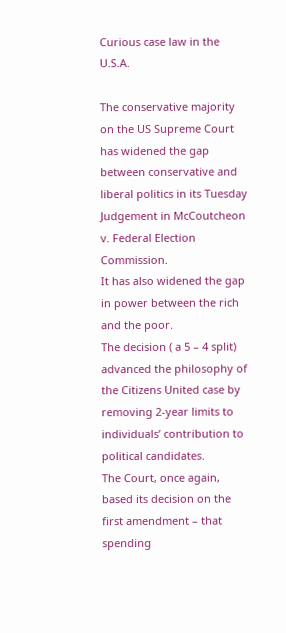Curious case law in the U.S.A.

The conservative majority on the US Supreme Court has widened the gap between conservative and liberal politics in its Tuesday Judgement in McCoutcheon v. Federal Election Commission.
It has also widened the gap in power between the rich and the poor.
The decision ( a 5 – 4 split) advanced the philosophy of the Citizens United case by removing 2-year limits to individuals’ contribution to political candidates.
The Court, once again, based its decision on the first amendment – that spending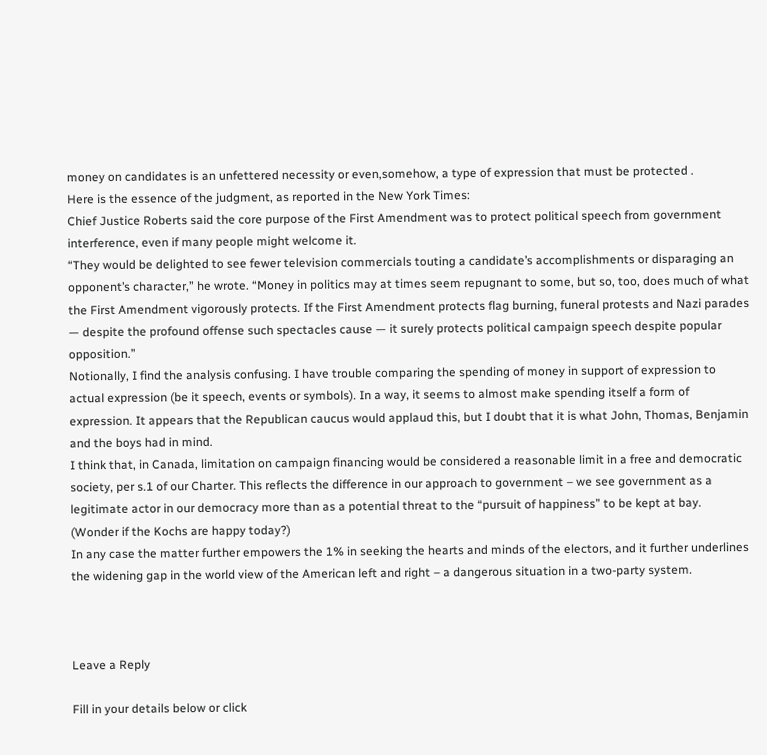money on candidates is an unfettered necessity or even,somehow, a type of expression that must be protected .
Here is the essence of the judgment, as reported in the New York Times:
Chief Justice Roberts said the core purpose of the First Amendment was to protect political speech from government interference, even if many people might welcome it.
“They would be delighted to see fewer television commercials touting a candidate’s accomplishments or disparaging an opponent’s character,” he wrote. “Money in politics may at times seem repugnant to some, but so, too, does much of what the First Amendment vigorously protects. If the First Amendment protects flag burning, funeral protests and Nazi parades — despite the profound offense such spectacles cause — it surely protects political campaign speech despite popular opposition.”
Notionally, I find the analysis confusing. I have trouble comparing the spending of money in support of expression to actual expression (be it speech, events or symbols). In a way, it seems to almost make spending itself a form of expression. It appears that the Republican caucus would applaud this, but I doubt that it is what John, Thomas, Benjamin and the boys had in mind.
I think that, in Canada, limitation on campaign financing would be considered a reasonable limit in a free and democratic society, per s.1 of our Charter. This reflects the difference in our approach to government – we see government as a legitimate actor in our democracy more than as a potential threat to the “pursuit of happiness” to be kept at bay.
(Wonder if the Kochs are happy today?)
In any case the matter further empowers the 1% in seeking the hearts and minds of the electors, and it further underlines the widening gap in the world view of the American left and right – a dangerous situation in a two-party system.



Leave a Reply

Fill in your details below or click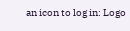an icon to log in: Logo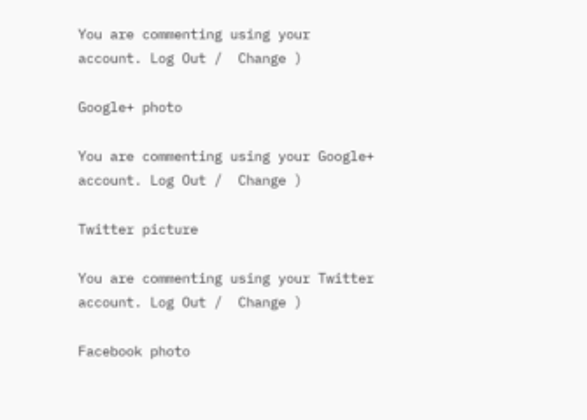You are commenting using your account. Log Out /  Change )

Google+ photo

You are commenting using your Google+ account. Log Out /  Change )

Twitter picture

You are commenting using your Twitter account. Log Out /  Change )

Facebook photo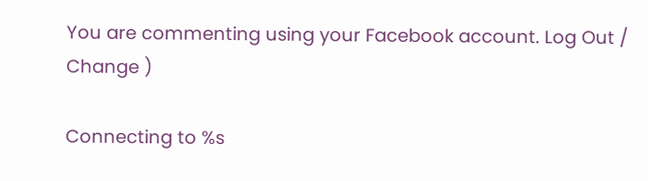You are commenting using your Facebook account. Log Out /  Change )

Connecting to %s